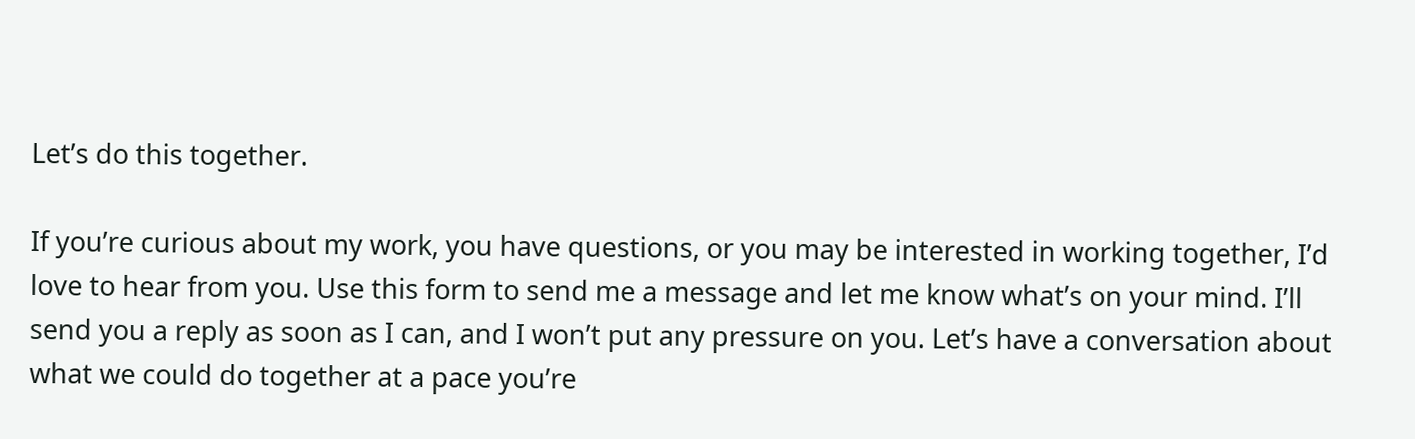Let’s do this together.

If you’re curious about my work, you have questions, or you may be interested in working together, I’d love to hear from you. Use this form to send me a message and let me know what’s on your mind. I’ll send you a reply as soon as I can, and I won’t put any pressure on you. Let’s have a conversation about what we could do together at a pace you’re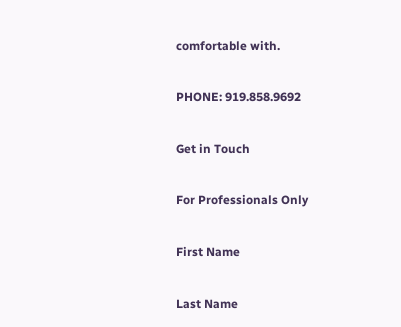comfortable with.

PHONE: 919.858.9692

Get in Touch

For Professionals Only

First Name

Last Name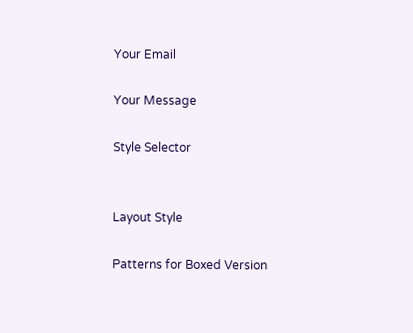Your Email

Your Message

Style Selector


Layout Style

Patterns for Boxed Version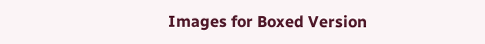Images for Boxed Version